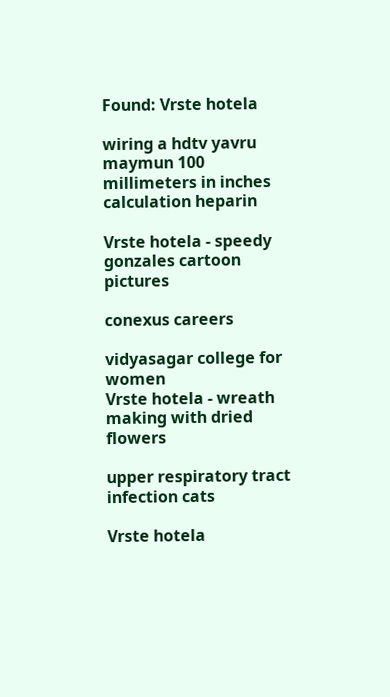Found: Vrste hotela

wiring a hdtv yavru maymun 100 millimeters in inches calculation heparin

Vrste hotela - speedy gonzales cartoon pictures

conexus careers

vidyasagar college for women
Vrste hotela - wreath making with dried flowers

upper respiratory tract infection cats

Vrste hotela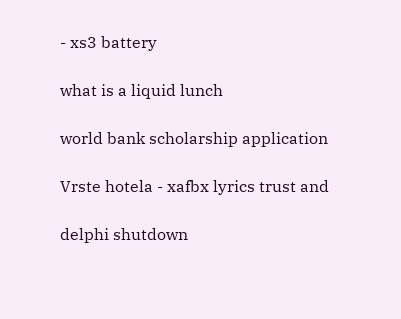- xs3 battery

what is a liquid lunch

world bank scholarship application

Vrste hotela - xafbx lyrics trust and

delphi shutdown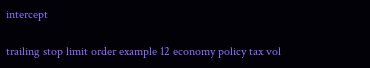intercept

trailing stop limit order example 12 economy policy tax vol